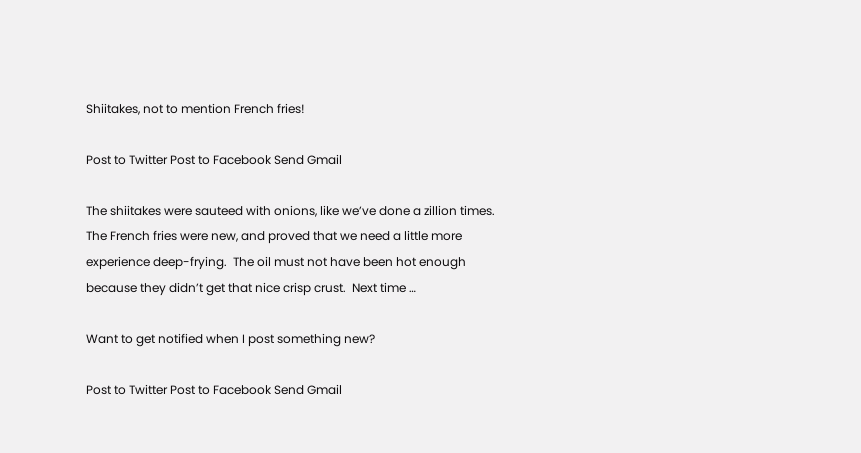Shiitakes, not to mention French fries!

Post to Twitter Post to Facebook Send Gmail

The shiitakes were sauteed with onions, like we’ve done a zillion times.  The French fries were new, and proved that we need a little more experience deep-frying.  The oil must not have been hot enough because they didn’t get that nice crisp crust.  Next time …

Want to get notified when I post something new?

Post to Twitter Post to Facebook Send Gmail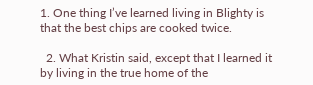1. One thing I’ve learned living in Blighty is that the best chips are cooked twice.

  2. What Kristin said, except that I learned it by living in the true home of the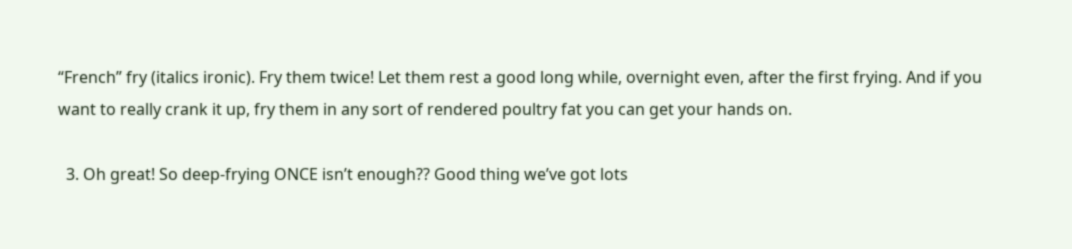“French” fry (italics ironic). Fry them twice! Let them rest a good long while, overnight even, after the first frying. And if you want to really crank it up, fry them in any sort of rendered poultry fat you can get your hands on.

  3. Oh great! So deep-frying ONCE isn’t enough?? Good thing we’ve got lots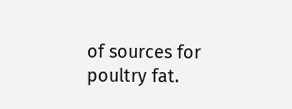of sources for poultry fat.